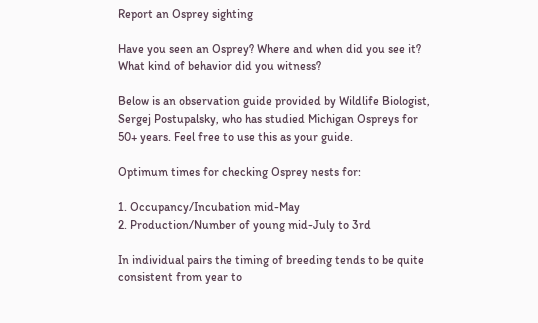Report an Osprey sighting

Have you seen an Osprey? Where and when did you see it? What kind of behavior did you witness?

Below is an observation guide provided by Wildlife Biologist, Sergej Postupalsky, who has studied Michigan Ospreys for 50+ years. Feel free to use this as your guide.

Optimum times for checking Osprey nests for:

1. Occupancy/Incubation mid-May
2. Production/Number of young mid-July to 3rd

In individual pairs the timing of breeding tends to be quite consistent from year to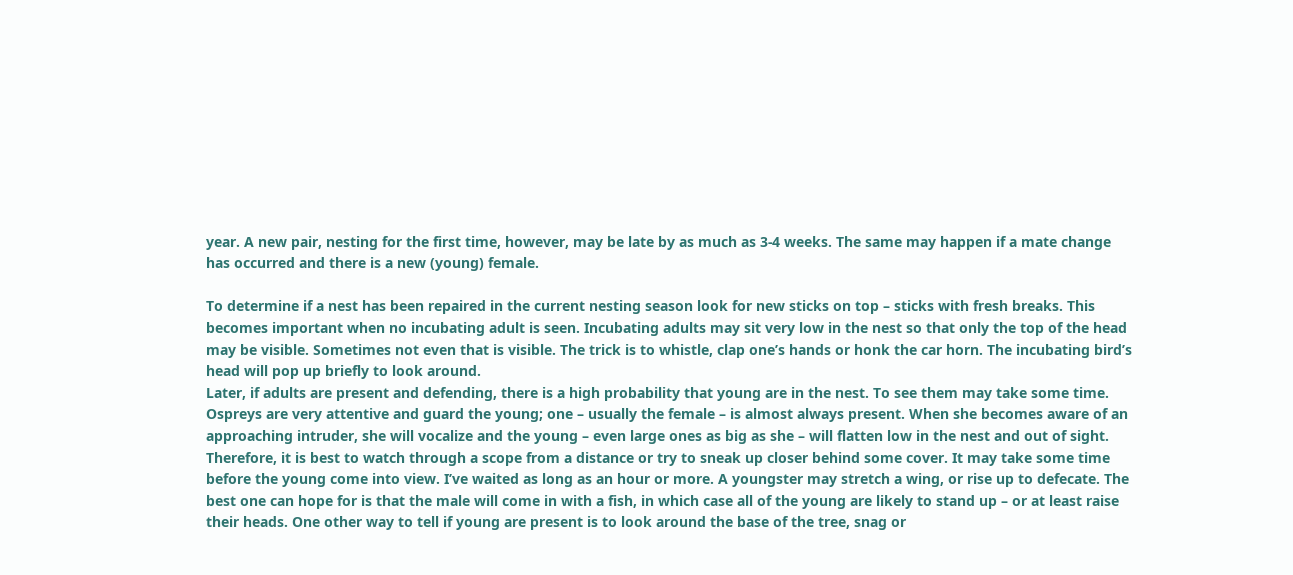year. A new pair, nesting for the first time, however, may be late by as much as 3-4 weeks. The same may happen if a mate change has occurred and there is a new (young) female.

To determine if a nest has been repaired in the current nesting season look for new sticks on top – sticks with fresh breaks. This becomes important when no incubating adult is seen. Incubating adults may sit very low in the nest so that only the top of the head may be visible. Sometimes not even that is visible. The trick is to whistle, clap one’s hands or honk the car horn. The incubating bird’s head will pop up briefly to look around.
Later, if adults are present and defending, there is a high probability that young are in the nest. To see them may take some time. Ospreys are very attentive and guard the young; one – usually the female – is almost always present. When she becomes aware of an approaching intruder, she will vocalize and the young – even large ones as big as she – will flatten low in the nest and out of sight. Therefore, it is best to watch through a scope from a distance or try to sneak up closer behind some cover. It may take some time before the young come into view. I’ve waited as long as an hour or more. A youngster may stretch a wing, or rise up to defecate. The best one can hope for is that the male will come in with a fish, in which case all of the young are likely to stand up – or at least raise their heads. One other way to tell if young are present is to look around the base of the tree, snag or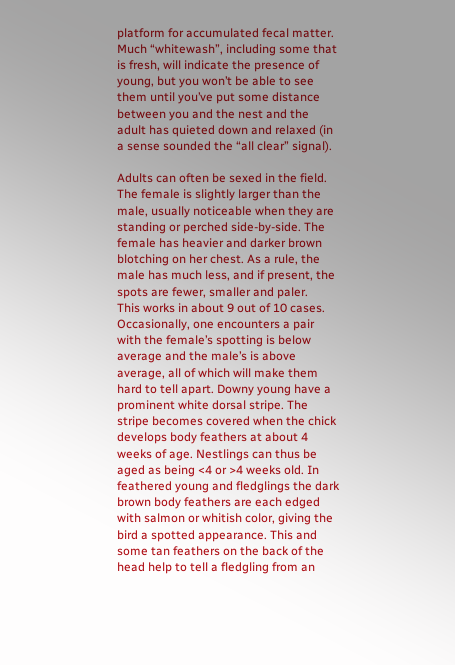platform for accumulated fecal matter. Much “whitewash”, including some that is fresh, will indicate the presence of young, but you won’t be able to see them until you’ve put some distance between you and the nest and the adult has quieted down and relaxed (in a sense sounded the “all clear” signal).

Adults can often be sexed in the field. The female is slightly larger than the male, usually noticeable when they are standing or perched side-by-side. The female has heavier and darker brown blotching on her chest. As a rule, the male has much less, and if present, the spots are fewer, smaller and paler.
This works in about 9 out of 10 cases. Occasionally, one encounters a pair with the female’s spotting is below average and the male’s is above average, all of which will make them hard to tell apart. Downy young have a prominent white dorsal stripe. The stripe becomes covered when the chick develops body feathers at about 4 weeks of age. Nestlings can thus be aged as being <4 or >4 weeks old. In feathered young and fledglings the dark brown body feathers are each edged with salmon or whitish color, giving the bird a spotted appearance. This and some tan feathers on the back of the head help to tell a fledgling from an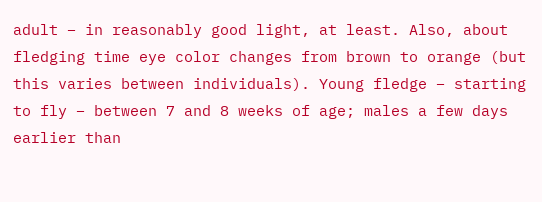adult – in reasonably good light, at least. Also, about fledging time eye color changes from brown to orange (but this varies between individuals). Young fledge – starting to fly – between 7 and 8 weeks of age; males a few days earlier than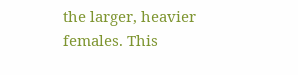the larger, heavier females. This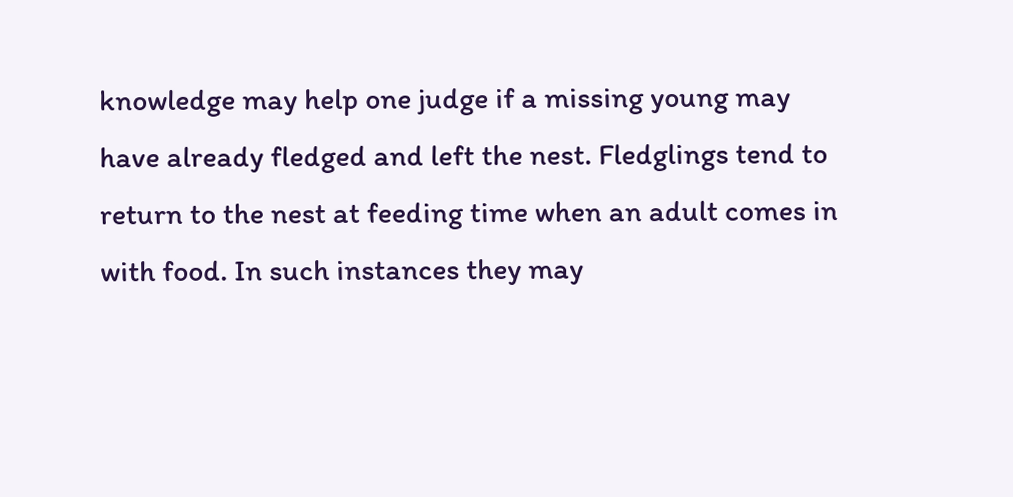knowledge may help one judge if a missing young may have already fledged and left the nest. Fledglings tend to return to the nest at feeding time when an adult comes in with food. In such instances they may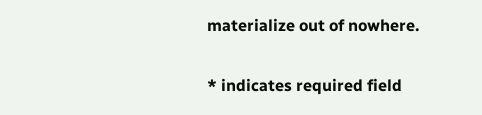materialize out of nowhere.

* indicates required field